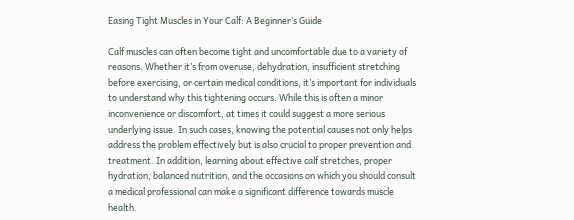Easing Tight Muscles in Your Calf: A Beginner’s Guide

Calf muscles can often become tight and uncomfortable due to a variety of reasons. Whether it’s from overuse, dehydration, insufficient stretching before exercising, or certain medical conditions, it’s important for individuals to understand why this tightening occurs. While this is often a minor inconvenience or discomfort, at times it could suggest a more serious underlying issue. In such cases, knowing the potential causes not only helps address the problem effectively but is also crucial to proper prevention and treatment. In addition, learning about effective calf stretches, proper hydration, balanced nutrition, and the occasions on which you should consult a medical professional can make a significant difference towards muscle health.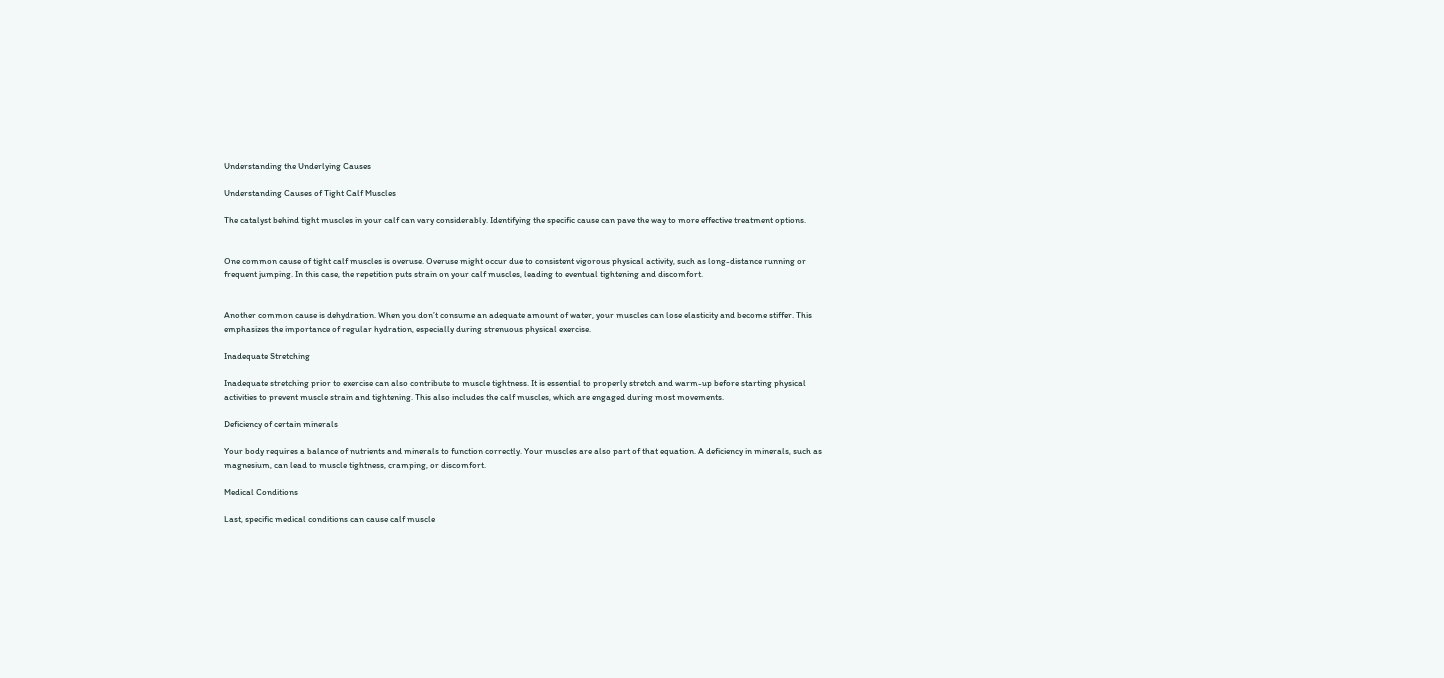Understanding the Underlying Causes

Understanding Causes of Tight Calf Muscles

The catalyst behind tight muscles in your calf can vary considerably. Identifying the specific cause can pave the way to more effective treatment options.


One common cause of tight calf muscles is overuse. Overuse might occur due to consistent vigorous physical activity, such as long-distance running or frequent jumping. In this case, the repetition puts strain on your calf muscles, leading to eventual tightening and discomfort.


Another common cause is dehydration. When you don’t consume an adequate amount of water, your muscles can lose elasticity and become stiffer. This emphasizes the importance of regular hydration, especially during strenuous physical exercise.

Inadequate Stretching

Inadequate stretching prior to exercise can also contribute to muscle tightness. It is essential to properly stretch and warm-up before starting physical activities to prevent muscle strain and tightening. This also includes the calf muscles, which are engaged during most movements.

Deficiency of certain minerals

Your body requires a balance of nutrients and minerals to function correctly. Your muscles are also part of that equation. A deficiency in minerals, such as magnesium, can lead to muscle tightness, cramping, or discomfort.

Medical Conditions

Last, specific medical conditions can cause calf muscle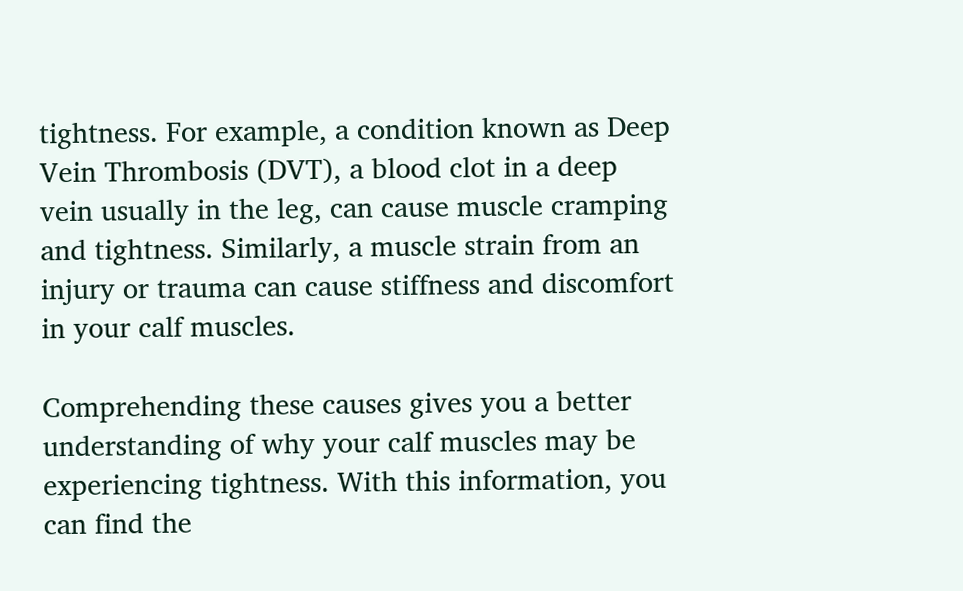tightness. For example, a condition known as Deep Vein Thrombosis (DVT), a blood clot in a deep vein usually in the leg, can cause muscle cramping and tightness. Similarly, a muscle strain from an injury or trauma can cause stiffness and discomfort in your calf muscles.

Comprehending these causes gives you a better understanding of why your calf muscles may be experiencing tightness. With this information, you can find the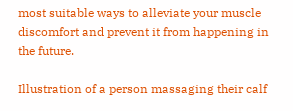most suitable ways to alleviate your muscle discomfort and prevent it from happening in the future.

Illustration of a person massaging their calf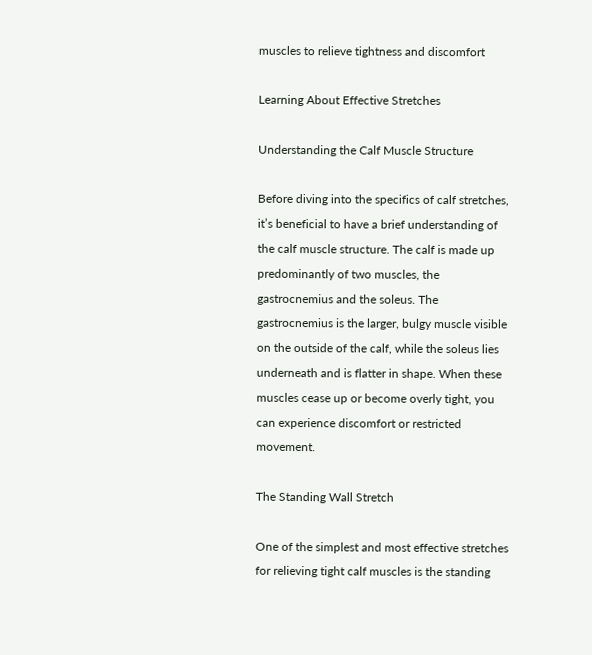muscles to relieve tightness and discomfort

Learning About Effective Stretches

Understanding the Calf Muscle Structure

Before diving into the specifics of calf stretches, it’s beneficial to have a brief understanding of the calf muscle structure. The calf is made up predominantly of two muscles, the gastrocnemius and the soleus. The gastrocnemius is the larger, bulgy muscle visible on the outside of the calf, while the soleus lies underneath and is flatter in shape. When these muscles cease up or become overly tight, you can experience discomfort or restricted movement.

The Standing Wall Stretch

One of the simplest and most effective stretches for relieving tight calf muscles is the standing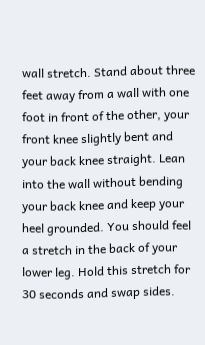wall stretch. Stand about three feet away from a wall with one foot in front of the other, your front knee slightly bent and your back knee straight. Lean into the wall without bending your back knee and keep your heel grounded. You should feel a stretch in the back of your lower leg. Hold this stretch for 30 seconds and swap sides.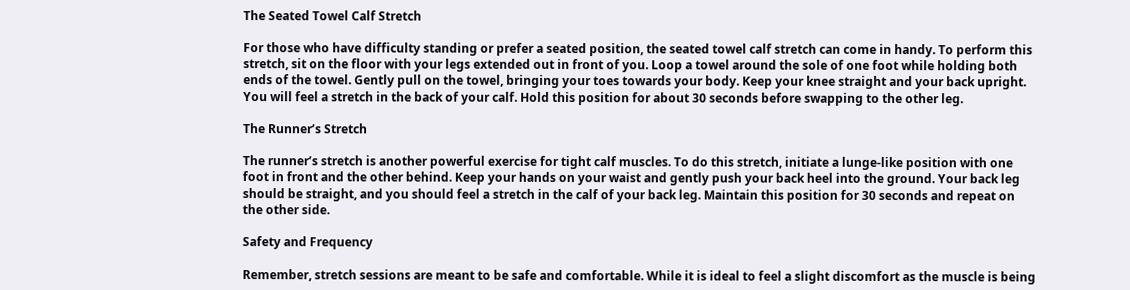The Seated Towel Calf Stretch

For those who have difficulty standing or prefer a seated position, the seated towel calf stretch can come in handy. To perform this stretch, sit on the floor with your legs extended out in front of you. Loop a towel around the sole of one foot while holding both ends of the towel. Gently pull on the towel, bringing your toes towards your body. Keep your knee straight and your back upright. You will feel a stretch in the back of your calf. Hold this position for about 30 seconds before swapping to the other leg.

The Runner’s Stretch

The runner’s stretch is another powerful exercise for tight calf muscles. To do this stretch, initiate a lunge-like position with one foot in front and the other behind. Keep your hands on your waist and gently push your back heel into the ground. Your back leg should be straight, and you should feel a stretch in the calf of your back leg. Maintain this position for 30 seconds and repeat on the other side.

Safety and Frequency

Remember, stretch sessions are meant to be safe and comfortable. While it is ideal to feel a slight discomfort as the muscle is being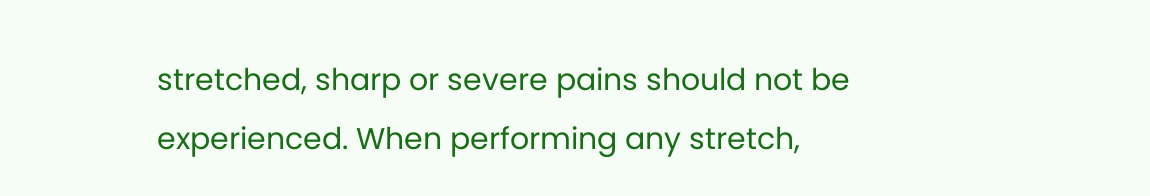stretched, sharp or severe pains should not be experienced. When performing any stretch,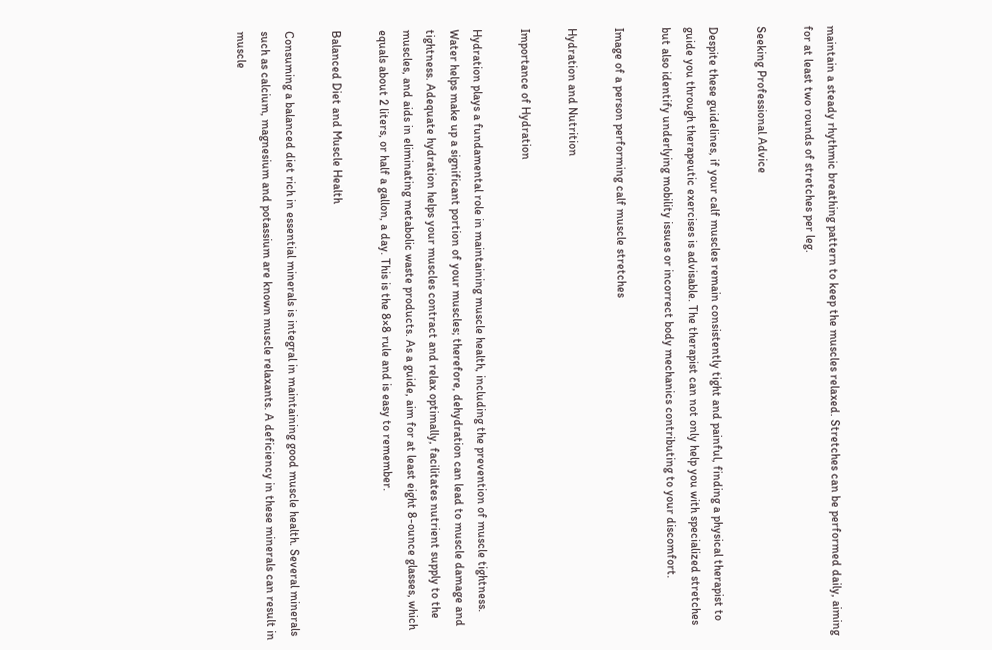maintain a steady rhythmic breathing pattern to keep the muscles relaxed. Stretches can be performed daily, aiming for at least two rounds of stretches per leg.

Seeking Professional Advice

Despite these guidelines, if your calf muscles remain consistently tight and painful, finding a physical therapist to guide you through therapeutic exercises is advisable. The therapist can not only help you with specialized stretches but also identify underlying mobility issues or incorrect body mechanics contributing to your discomfort.

Image of a person performing calf muscle stretches

Hydration and Nutrition

Importance of Hydration

Hydration plays a fundamental role in maintaining muscle health, including the prevention of muscle tightness. Water helps make up a significant portion of your muscles; therefore, dehydration can lead to muscle damage and tightness. Adequate hydration helps your muscles contract and relax optimally, facilitates nutrient supply to the muscles, and aids in eliminating metabolic waste products. As a guide, aim for at least eight 8-ounce glasses, which equals about 2 liters, or half a gallon, a day. This is the 8×8 rule and is easy to remember.

Balanced Diet and Muscle Health

Consuming a balanced diet rich in essential minerals is integral in maintaining good muscle health. Several minerals such as calcium, magnesium and potassium are known muscle relaxants. A deficiency in these minerals can result in muscle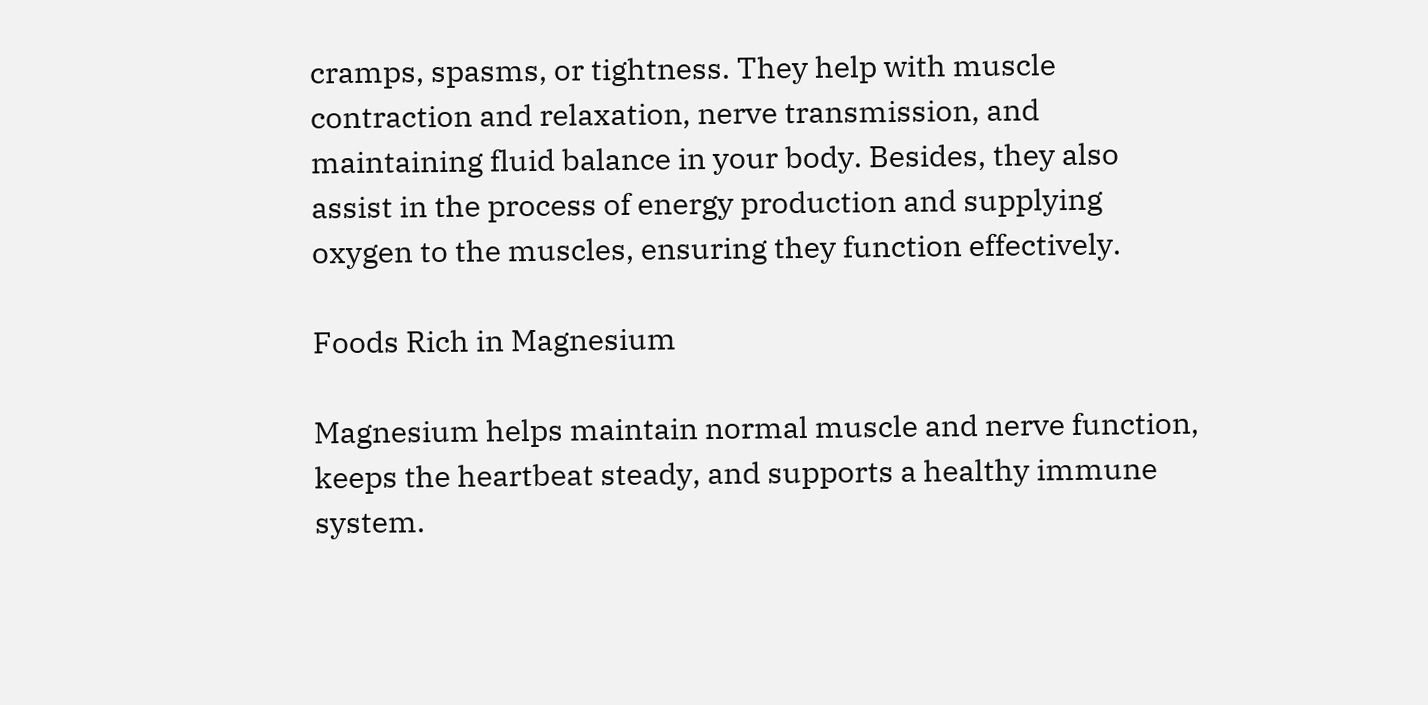cramps, spasms, or tightness. They help with muscle contraction and relaxation, nerve transmission, and maintaining fluid balance in your body. Besides, they also assist in the process of energy production and supplying oxygen to the muscles, ensuring they function effectively.

Foods Rich in Magnesium

Magnesium helps maintain normal muscle and nerve function, keeps the heartbeat steady, and supports a healthy immune system.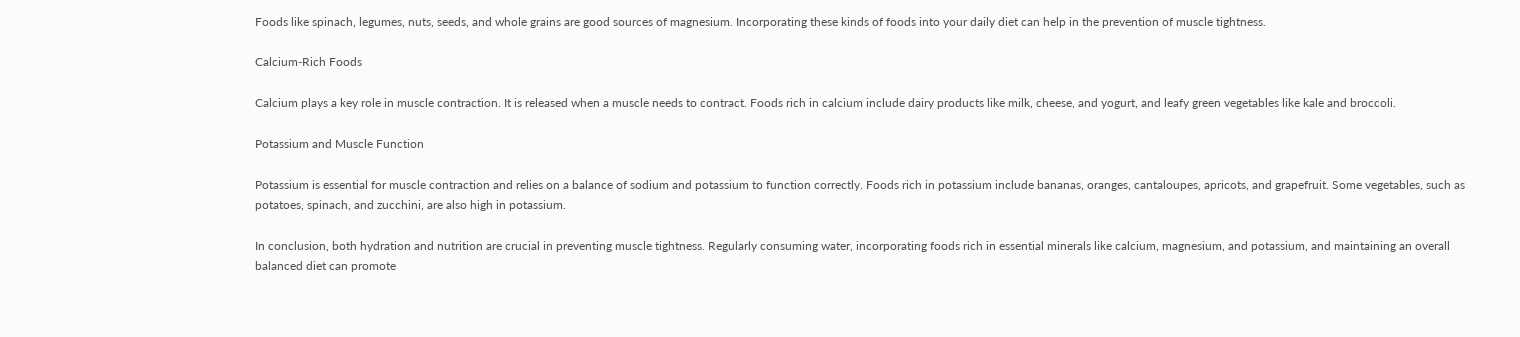Foods like spinach, legumes, nuts, seeds, and whole grains are good sources of magnesium. Incorporating these kinds of foods into your daily diet can help in the prevention of muscle tightness.

Calcium-Rich Foods

Calcium plays a key role in muscle contraction. It is released when a muscle needs to contract. Foods rich in calcium include dairy products like milk, cheese, and yogurt, and leafy green vegetables like kale and broccoli.

Potassium and Muscle Function

Potassium is essential for muscle contraction and relies on a balance of sodium and potassium to function correctly. Foods rich in potassium include bananas, oranges, cantaloupes, apricots, and grapefruit. Some vegetables, such as potatoes, spinach, and zucchini, are also high in potassium.

In conclusion, both hydration and nutrition are crucial in preventing muscle tightness. Regularly consuming water, incorporating foods rich in essential minerals like calcium, magnesium, and potassium, and maintaining an overall balanced diet can promote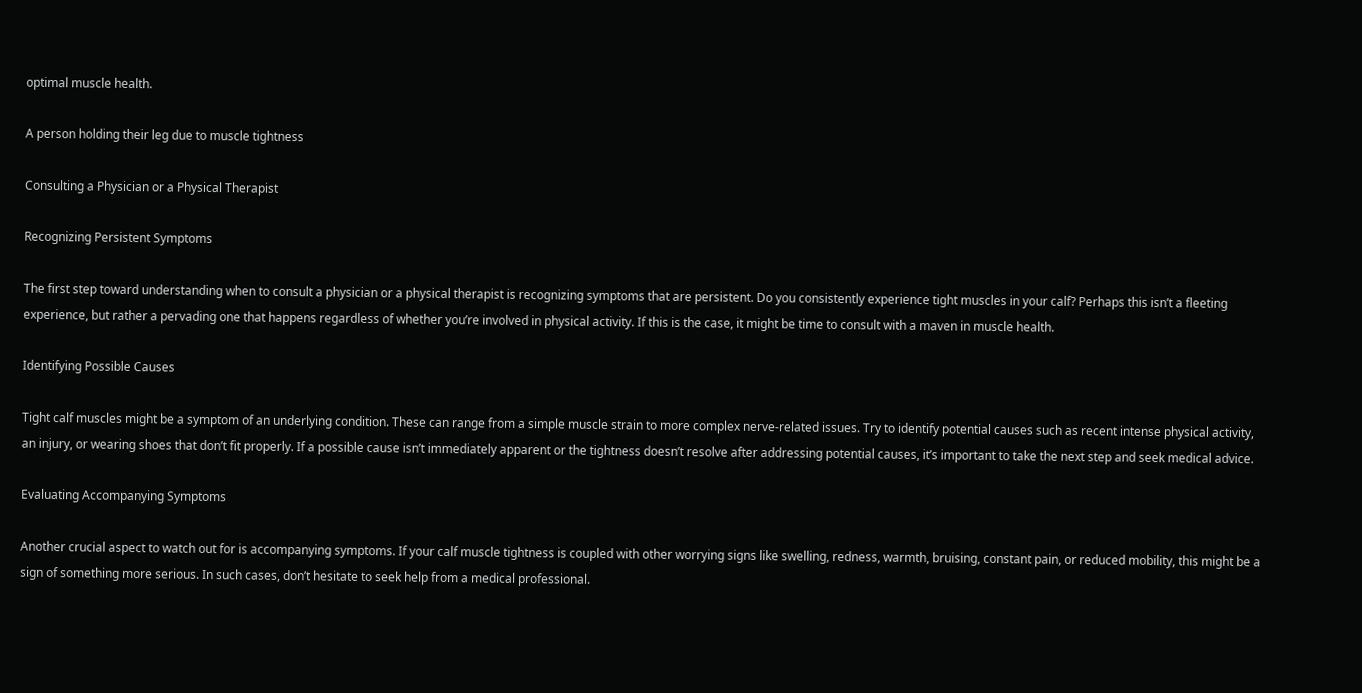optimal muscle health.

A person holding their leg due to muscle tightness

Consulting a Physician or a Physical Therapist

Recognizing Persistent Symptoms

The first step toward understanding when to consult a physician or a physical therapist is recognizing symptoms that are persistent. Do you consistently experience tight muscles in your calf? Perhaps this isn’t a fleeting experience, but rather a pervading one that happens regardless of whether you’re involved in physical activity. If this is the case, it might be time to consult with a maven in muscle health.

Identifying Possible Causes

Tight calf muscles might be a symptom of an underlying condition. These can range from a simple muscle strain to more complex nerve-related issues. Try to identify potential causes such as recent intense physical activity, an injury, or wearing shoes that don’t fit properly. If a possible cause isn’t immediately apparent or the tightness doesn’t resolve after addressing potential causes, it’s important to take the next step and seek medical advice.

Evaluating Accompanying Symptoms

Another crucial aspect to watch out for is accompanying symptoms. If your calf muscle tightness is coupled with other worrying signs like swelling, redness, warmth, bruising, constant pain, or reduced mobility, this might be a sign of something more serious. In such cases, don’t hesitate to seek help from a medical professional.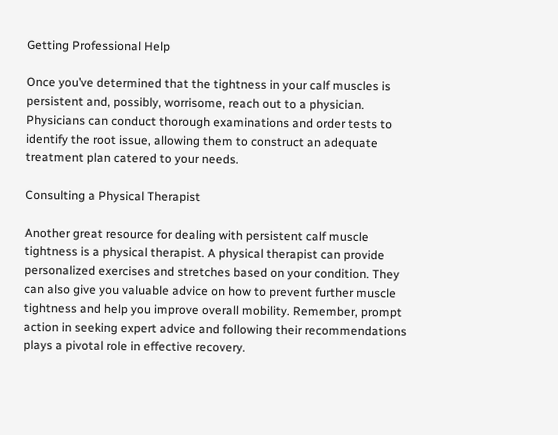Getting Professional Help

Once you’ve determined that the tightness in your calf muscles is persistent and, possibly, worrisome, reach out to a physician. Physicians can conduct thorough examinations and order tests to identify the root issue, allowing them to construct an adequate treatment plan catered to your needs.

Consulting a Physical Therapist

Another great resource for dealing with persistent calf muscle tightness is a physical therapist. A physical therapist can provide personalized exercises and stretches based on your condition. They can also give you valuable advice on how to prevent further muscle tightness and help you improve overall mobility. Remember, prompt action in seeking expert advice and following their recommendations plays a pivotal role in effective recovery.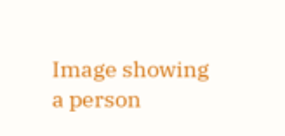Image showing a person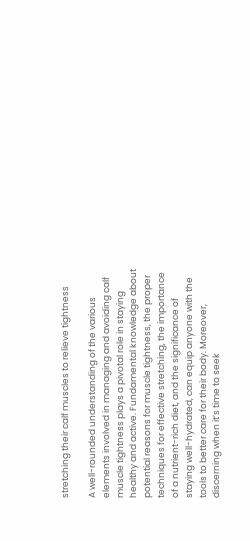stretching their calf muscles to relieve tightness

A well-rounded understanding of the various elements involved in managing and avoiding calf muscle tightness plays a pivotal role in staying healthy and active. Fundamental knowledge about potential reasons for muscle tightness, the proper techniques for effective stretching, the importance of a nutrient-rich diet, and the significance of staying well-hydrated, can equip anyone with the tools to better care for their body. Moreover, discerning when it’s time to seek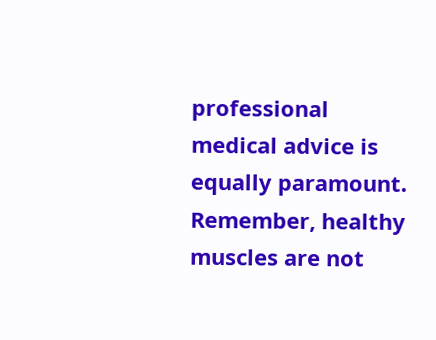professional medical advice is equally paramount. Remember, healthy muscles are not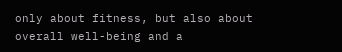only about fitness, but also about overall well-being and a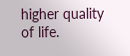higher quality of life.